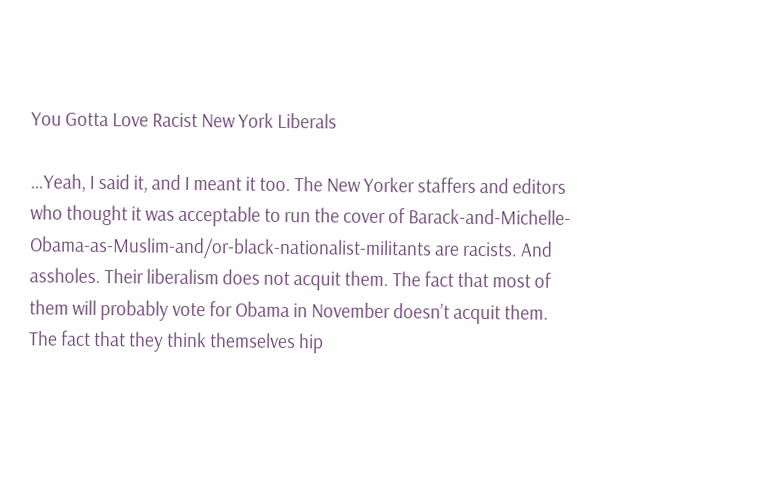You Gotta Love Racist New York Liberals

…Yeah, I said it, and I meant it too. The New Yorker staffers and editors who thought it was acceptable to run the cover of Barack-and-Michelle-Obama-as-Muslim-and/or-black-nationalist-militants are racists. And assholes. Their liberalism does not acquit them. The fact that most of them will probably vote for Obama in November doesn’t acquit them. The fact that they think themselves hip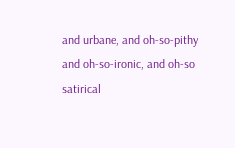and urbane, and oh-so-pithy and oh-so-ironic, and oh-so satirical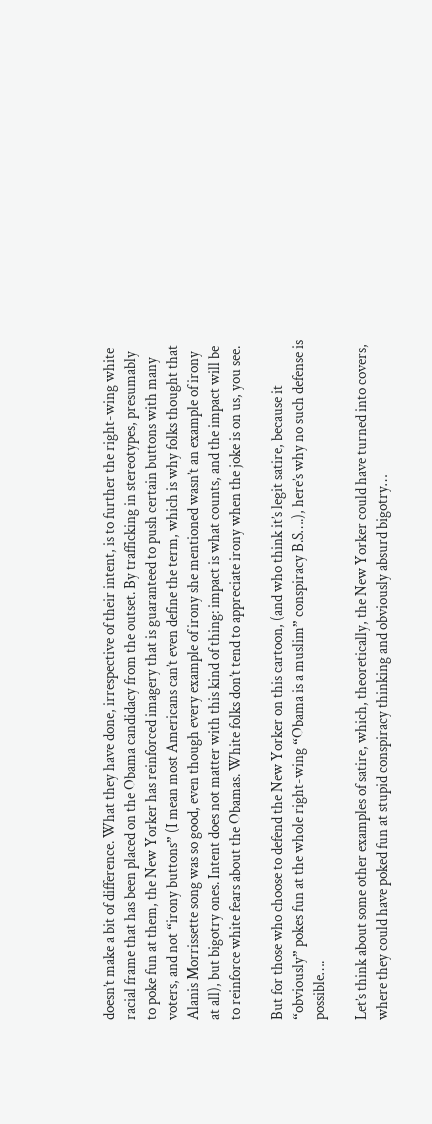doesn’t make a bit of difference. What they have done, irrespective of their intent, is to further the right-wing white racial frame that has been placed on the Obama candidacy from the outset. By trafficking in stereotypes, presumably to poke fun at them, the New Yorker has reinforced imagery that is guaranteed to push certain buttons with many voters, and not “irony buttons” (I mean most Americans can’t even define the term, which is why folks thought that Alanis Morrissette song was so good, even though every example of irony she mentioned wasn’t an example of irony at all), but bigotry ones. Intent does not matter with this kind of thing: impact is what counts, and the impact will be to reinforce white fears about the Obamas. White folks don’t tend to appreciate irony when the joke is on us, you see.

But for those who choose to defend the New Yorker on this cartoon, (and who think it’s legit satire, because it “obviously” pokes fun at the whole right-wing “Obama is a muslim” conspiracy B.S….), here’s why no such defense is possible….

Let’s think about some other examples of satire, which, theoretically, the New Yorker could have turned into covers, where they could have poked fun at stupid conspiracy thinking and obviously absurd bigotry…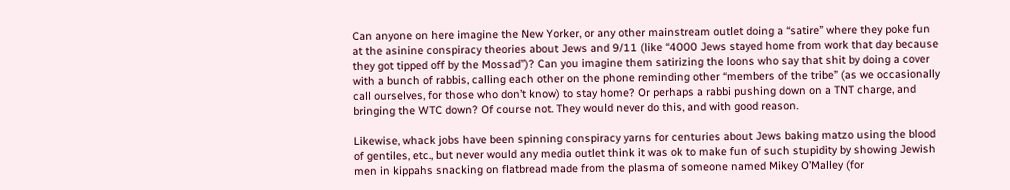Can anyone on here imagine the New Yorker, or any other mainstream outlet doing a “satire” where they poke fun at the asinine conspiracy theories about Jews and 9/11 (like “4000 Jews stayed home from work that day because they got tipped off by the Mossad”)? Can you imagine them satirizing the loons who say that shit by doing a cover with a bunch of rabbis, calling each other on the phone reminding other “members of the tribe” (as we occasionally call ourselves, for those who don’t know) to stay home? Or perhaps a rabbi pushing down on a TNT charge, and bringing the WTC down? Of course not. They would never do this, and with good reason.

Likewise, whack jobs have been spinning conspiracy yarns for centuries about Jews baking matzo using the blood of gentiles, etc., but never would any media outlet think it was ok to make fun of such stupidity by showing Jewish men in kippahs snacking on flatbread made from the plasma of someone named Mikey O’Malley (for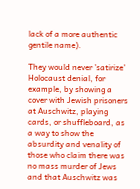lack of a more authentic gentile name).

They would never ’satirize’ Holocaust denial, for example, by showing a cover with Jewish prisoners at Auschwitz, playing cards, or shuffleboard, as a way to show the absurdity and venality of those who claim there was no mass murder of Jews and that Auschwitz was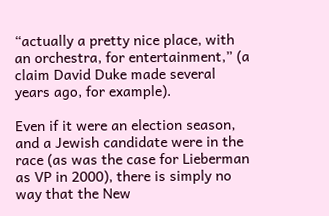“actually a pretty nice place, with an orchestra, for entertainment,” (a claim David Duke made several years ago, for example).

Even if it were an election season, and a Jewish candidate were in the race (as was the case for Lieberman as VP in 2000), there is simply no way that the New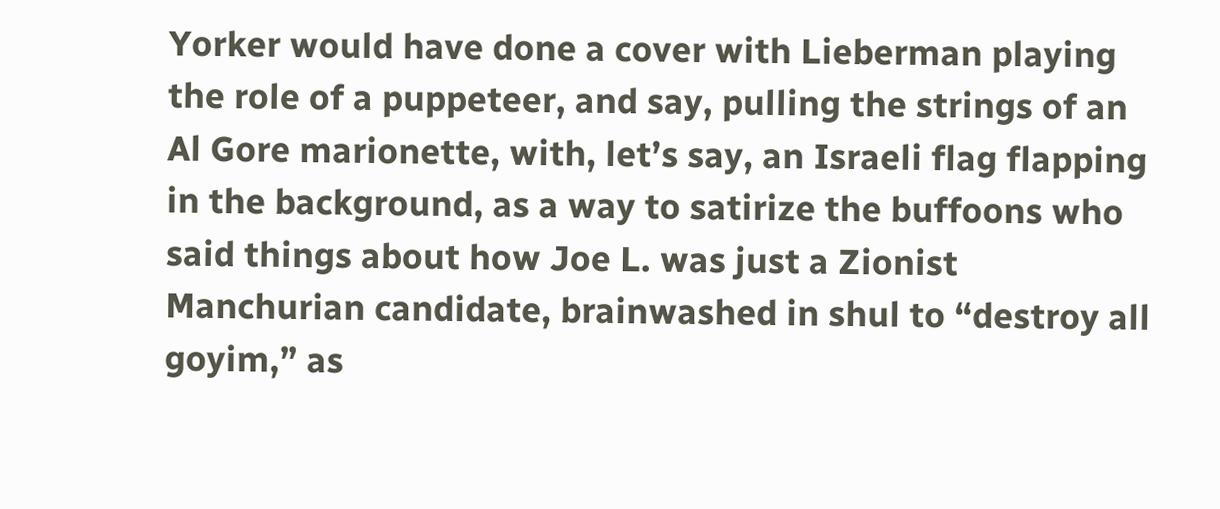Yorker would have done a cover with Lieberman playing the role of a puppeteer, and say, pulling the strings of an Al Gore marionette, with, let’s say, an Israeli flag flapping in the background, as a way to satirize the buffoons who said things about how Joe L. was just a Zionist Manchurian candidate, brainwashed in shul to “destroy all goyim,” as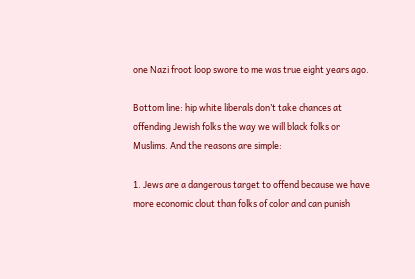one Nazi froot loop swore to me was true eight years ago.

Bottom line: hip white liberals don’t take chances at offending Jewish folks the way we will black folks or Muslims. And the reasons are simple:

1. Jews are a dangerous target to offend because we have more economic clout than folks of color and can punish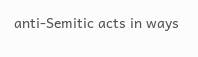anti-Semitic acts in ways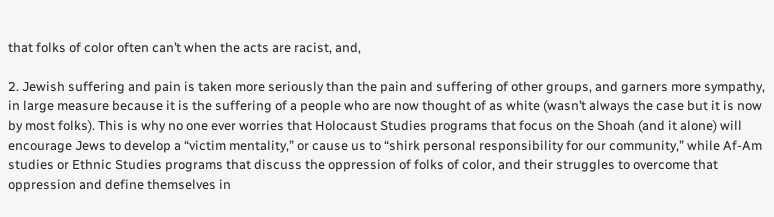that folks of color often can’t when the acts are racist, and,

2. Jewish suffering and pain is taken more seriously than the pain and suffering of other groups, and garners more sympathy, in large measure because it is the suffering of a people who are now thought of as white (wasn’t always the case but it is now by most folks). This is why no one ever worries that Holocaust Studies programs that focus on the Shoah (and it alone) will encourage Jews to develop a “victim mentality,” or cause us to “shirk personal responsibility for our community,” while Af-Am studies or Ethnic Studies programs that discuss the oppression of folks of color, and their struggles to overcome that oppression and define themselves in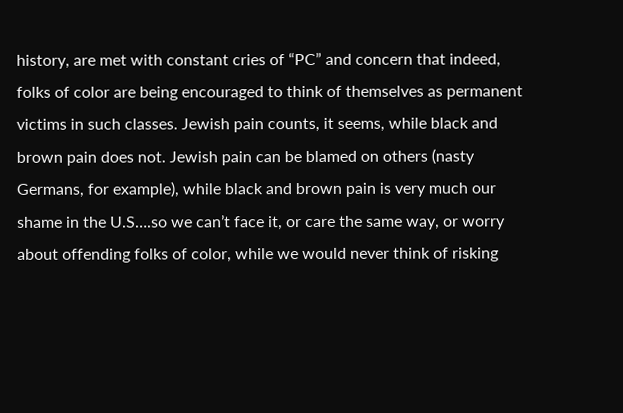history, are met with constant cries of “PC” and concern that indeed, folks of color are being encouraged to think of themselves as permanent victims in such classes. Jewish pain counts, it seems, while black and brown pain does not. Jewish pain can be blamed on others (nasty Germans, for example), while black and brown pain is very much our shame in the U.S….so we can’t face it, or care the same way, or worry about offending folks of color, while we would never think of risking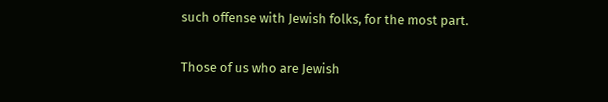such offense with Jewish folks, for the most part.

Those of us who are Jewish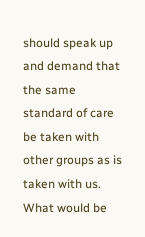should speak up and demand that the same standard of care be taken with other groups as is taken with us. What would be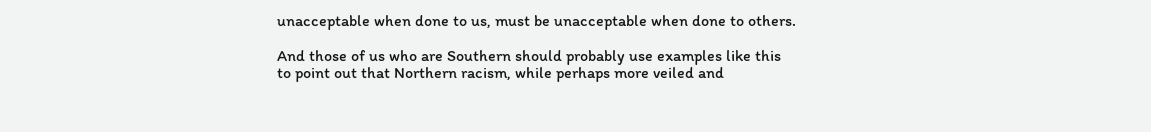unacceptable when done to us, must be unacceptable when done to others.

And those of us who are Southern should probably use examples like this to point out that Northern racism, while perhaps more veiled and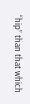“hip” than that which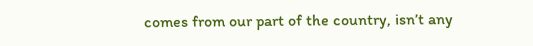comes from our part of the country, isn’t any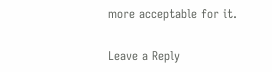more acceptable for it.

Leave a Reply